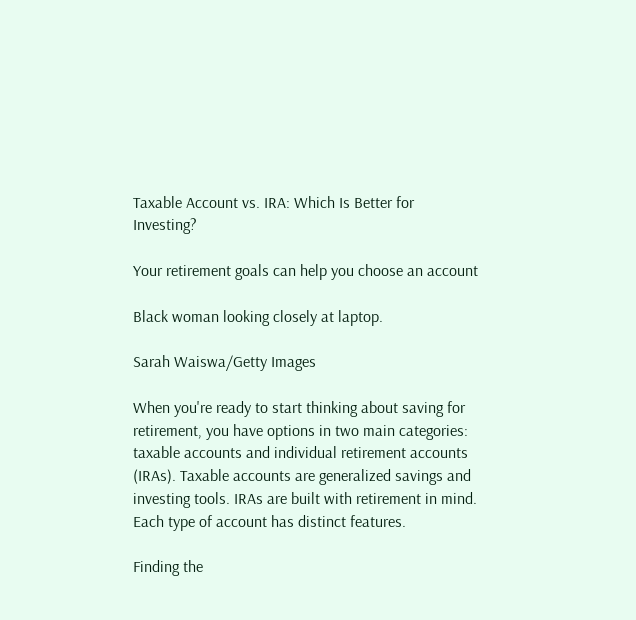Taxable Account vs. IRA: Which Is Better for Investing?

Your retirement goals can help you choose an account

Black woman looking closely at laptop.

Sarah Waiswa/Getty Images

When you're ready to start thinking about saving for retirement, you have options in two main categories: taxable accounts and individual retirement accounts (IRAs). Taxable accounts are generalized savings and investing tools. IRAs are built with retirement in mind. Each type of account has distinct features.

Finding the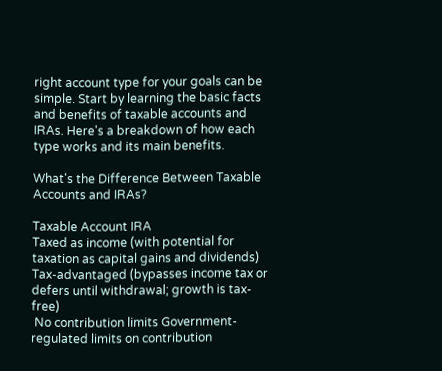right account type for your goals can be simple. Start by learning the basic facts and benefits of taxable accounts and IRAs. Here's a breakdown of how each type works and its main benefits.

What's the Difference Between Taxable Accounts and IRAs?

Taxable Account IRA
Taxed as income (with potential for taxation as capital gains and dividends) Tax-advantaged (bypasses income tax or defers until withdrawal; growth is tax-free)
 No contribution limits Government-regulated limits on contribution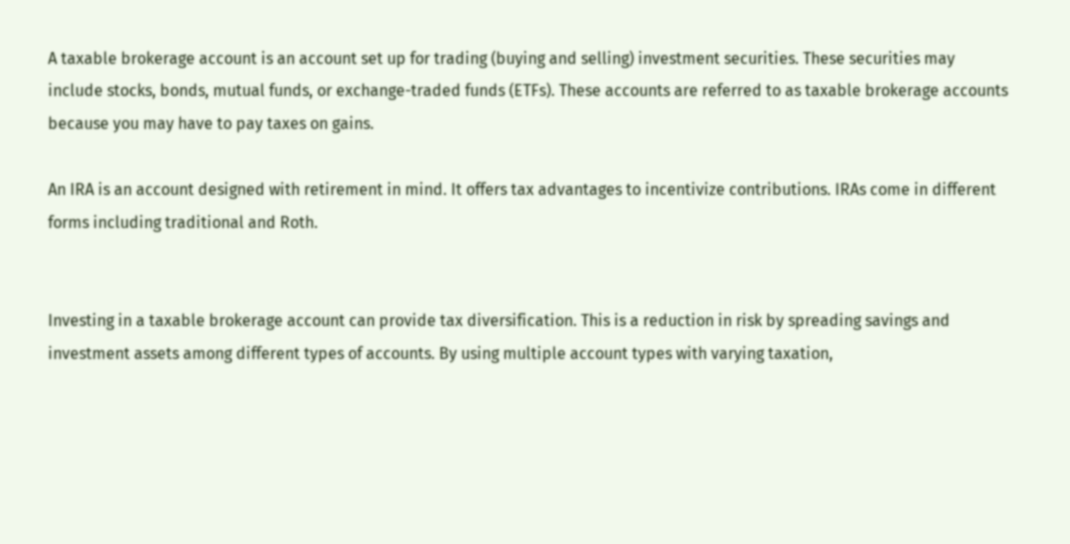A taxable brokerage account is an account set up for trading (buying and selling) investment securities. These securities may include stocks, bonds, mutual funds, or exchange-traded funds (ETFs). These accounts are referred to as taxable brokerage accounts because you may have to pay taxes on gains.

An IRA is an account designed with retirement in mind. It offers tax advantages to incentivize contributions. IRAs come in different forms including traditional and Roth.


Investing in a taxable brokerage account can provide tax diversification. This is a reduction in risk by spreading savings and investment assets among different types of accounts. By using multiple account types with varying taxation,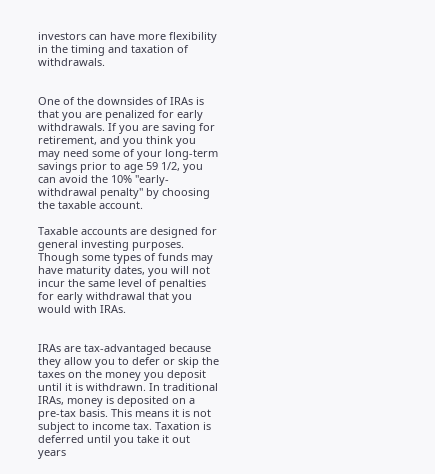investors can have more flexibility in the timing and taxation of withdrawals.


One of the downsides of IRAs is that you are penalized for early withdrawals. If you are saving for retirement, and you think you may need some of your long-term savings prior to age 59 1/2, you can avoid the 10% "early-withdrawal penalty" by choosing the taxable account.

Taxable accounts are designed for general investing purposes. Though some types of funds may have maturity dates, you will not incur the same level of penalties for early withdrawal that you would with IRAs.


IRAs are tax-advantaged because they allow you to defer or skip the taxes on the money you deposit until it is withdrawn. In traditional IRAs, money is deposited on a pre-tax basis. This means it is not subject to income tax. Taxation is deferred until you take it out years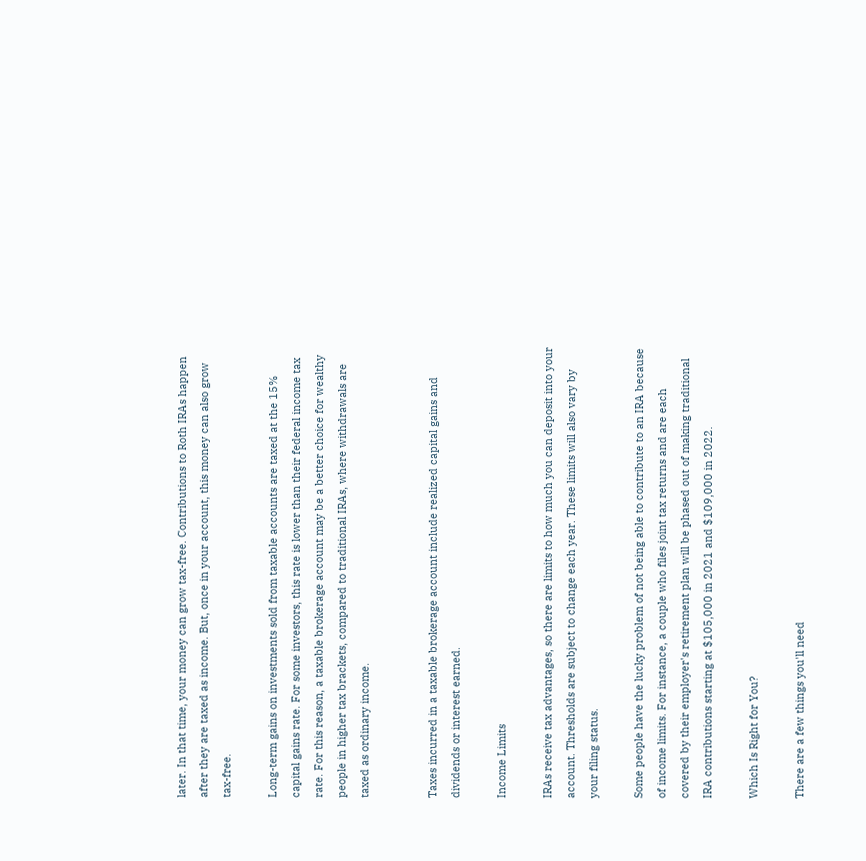later. In that time, your money can grow tax-free. Contributions to Roth IRAs happen after they are taxed as income. But, once in your account, this money can also grow tax-free.

Long-term gains on investments sold from taxable accounts are taxed at the 15% capital gains rate. For some investors, this rate is lower than their federal income tax rate. For this reason, a taxable brokerage account may be a better choice for wealthy people in higher tax brackets, compared to traditional IRAs, where withdrawals are taxed as ordinary income.


Taxes incurred in a taxable brokerage account include realized capital gains and dividends or interest earned.

Income Limits

IRAs receive tax advantages, so there are limits to how much you can deposit into your account. Thresholds are subject to change each year. These limits will also vary by your filing status.

Some people have the lucky problem of not being able to contribute to an IRA because of income limits. For instance, a couple who files joint tax returns and are each covered by their employer's retirement plan will be phased out of making traditional IRA contributions starting at $105,000 in 2021 and $109,000 in 2022.

Which Is Right for You?

There are a few things you'll need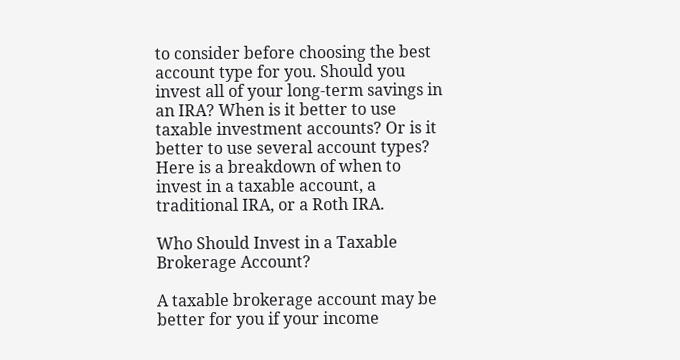to consider before choosing the best account type for you. Should you invest all of your long-term savings in an IRA? When is it better to use taxable investment accounts? Or is it better to use several account types? Here is a breakdown of when to invest in a taxable account, a traditional IRA, or a Roth IRA.

Who Should Invest in a Taxable Brokerage Account?

A taxable brokerage account may be better for you if your income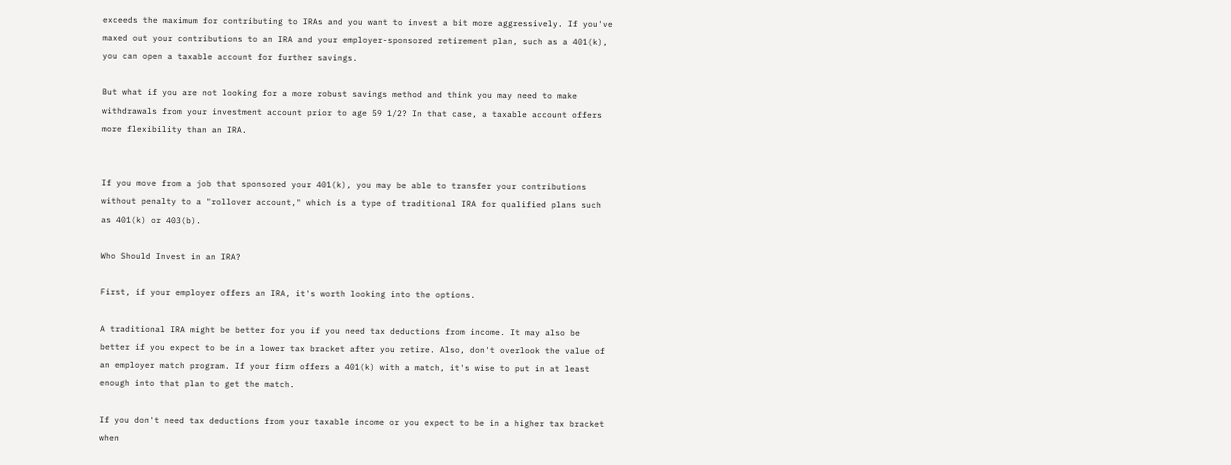exceeds the maximum for contributing to IRAs and you want to invest a bit more aggressively. If you've maxed out your contributions to an IRA and your employer-sponsored retirement plan, such as a 401(k), you can open a taxable account for further savings.

But what if you are not looking for a more robust savings method and think you may need to make withdrawals from your investment account prior to age 59 1/2? In that case, a taxable account offers more flexibility than an IRA.


If you move from a job that sponsored your 401(k), you may be able to transfer your contributions without penalty to a "rollover account," which is a type of traditional IRA for qualified plans such as 401(k) or 403(b).

Who Should Invest in an IRA?

First, if your employer offers an IRA, it's worth looking into the options.

A traditional IRA might be better for you if you need tax deductions from income. It may also be better if you expect to be in a lower tax bracket after you retire. Also, don't overlook the value of an employer match program. If your firm offers a 401(k) with a match, it's wise to put in at least enough into that plan to get the match.

If you don't need tax deductions from your taxable income or you expect to be in a higher tax bracket when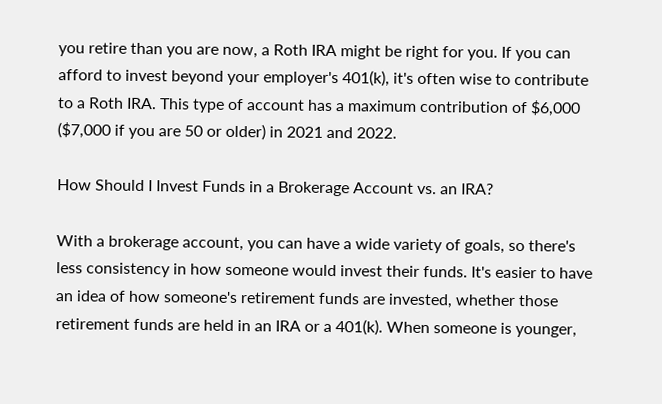you retire than you are now, a Roth IRA might be right for you. If you can afford to invest beyond your employer's 401(k), it's often wise to contribute to a Roth IRA. This type of account has a maximum contribution of $6,000 ($7,000 if you are 50 or older) in 2021 and 2022.

How Should I Invest Funds in a Brokerage Account vs. an IRA?

With a brokerage account, you can have a wide variety of goals, so there's less consistency in how someone would invest their funds. It's easier to have an idea of how someone's retirement funds are invested, whether those retirement funds are held in an IRA or a 401(k). When someone is younger,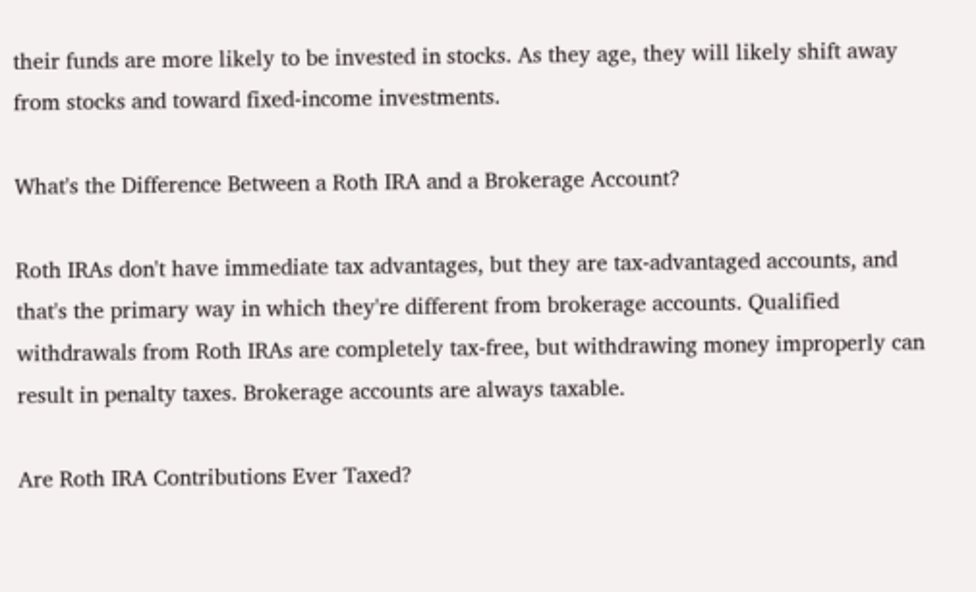their funds are more likely to be invested in stocks. As they age, they will likely shift away from stocks and toward fixed-income investments.

What's the Difference Between a Roth IRA and a Brokerage Account?

Roth IRAs don't have immediate tax advantages, but they are tax-advantaged accounts, and that's the primary way in which they're different from brokerage accounts. Qualified withdrawals from Roth IRAs are completely tax-free, but withdrawing money improperly can result in penalty taxes. Brokerage accounts are always taxable.

Are Roth IRA Contributions Ever Taxed?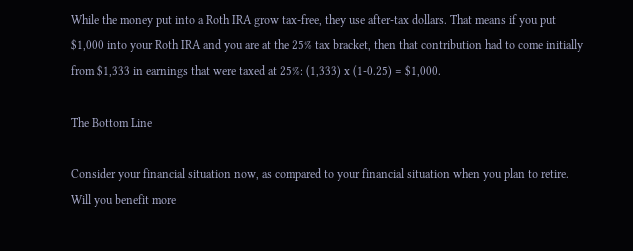While the money put into a Roth IRA grow tax-free, they use after-tax dollars. That means if you put $1,000 into your Roth IRA and you are at the 25% tax bracket, then that contribution had to come initially from $1,333 in earnings that were taxed at 25%: (1,333) x (1-0.25) = $1,000.

The Bottom Line

Consider your financial situation now, as compared to your financial situation when you plan to retire. Will you benefit more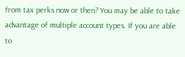from tax perks now or then? You may be able to take advantage of multiple account types. If you are able to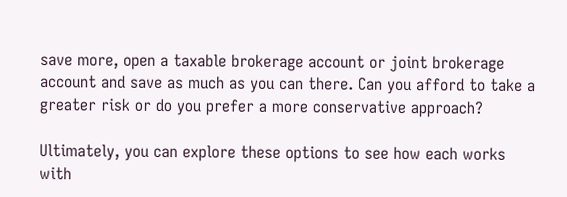save more, open a taxable brokerage account or joint brokerage account and save as much as you can there. Can you afford to take a greater risk or do you prefer a more conservative approach?

Ultimately, you can explore these options to see how each works with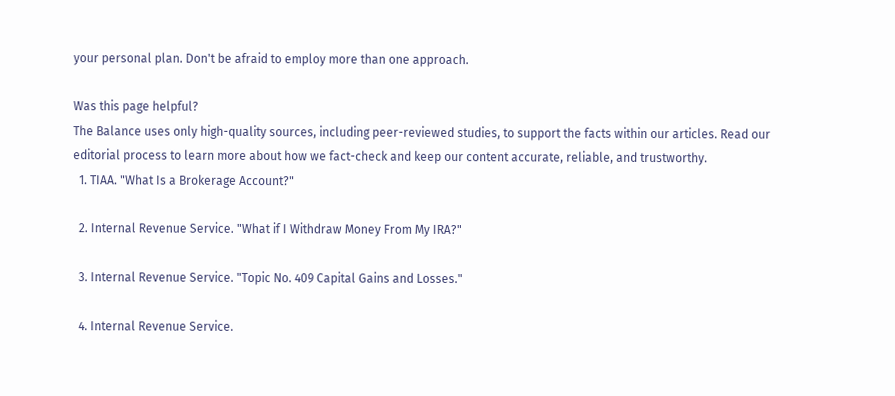your personal plan. Don't be afraid to employ more than one approach.

Was this page helpful?
The Balance uses only high-quality sources, including peer-reviewed studies, to support the facts within our articles. Read our editorial process to learn more about how we fact-check and keep our content accurate, reliable, and trustworthy.
  1. TIAA. "What Is a Brokerage Account?"

  2. Internal Revenue Service. "What if I Withdraw Money From My IRA?"

  3. Internal Revenue Service. "Topic No. 409 Capital Gains and Losses."

  4. Internal Revenue Service.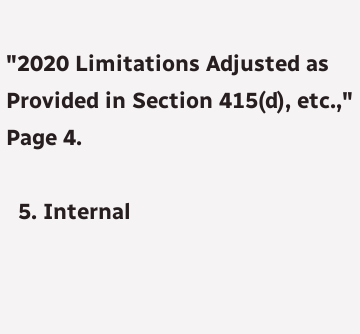"2020 Limitations Adjusted as Provided in Section 415(d), etc.," Page 4.

  5. Internal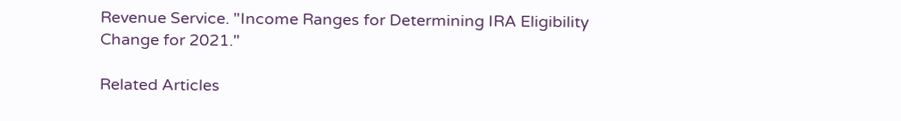Revenue Service. "Income Ranges for Determining IRA Eligibility Change for 2021."

Related Articles